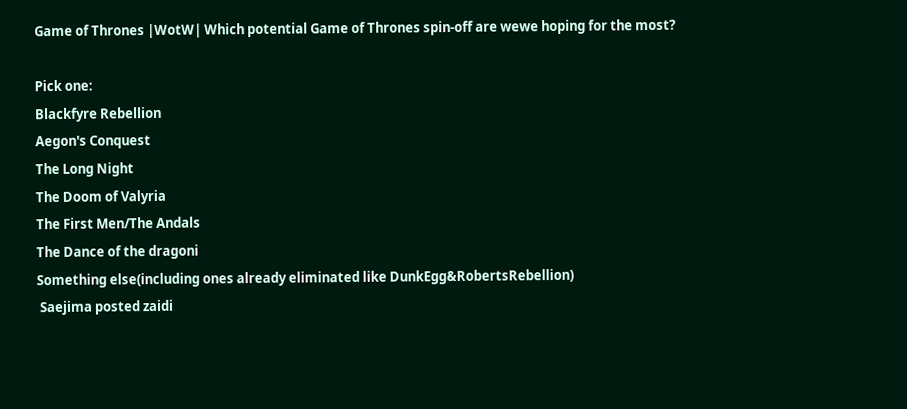Game of Thrones |WotW| Which potential Game of Thrones spin-off are wewe hoping for the most?

Pick one:
Blackfyre Rebellion
Aegon's Conquest
The Long Night
The Doom of Valyria
The First Men/The Andals
The Dance of the dragoni
Something else(including ones already eliminated like DunkEgg&RobertsRebellion)
 Saejima posted zaidi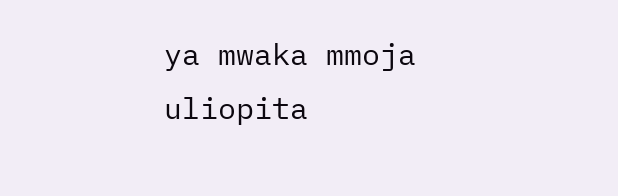ya mwaka mmoja uliopita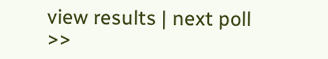view results | next poll >>